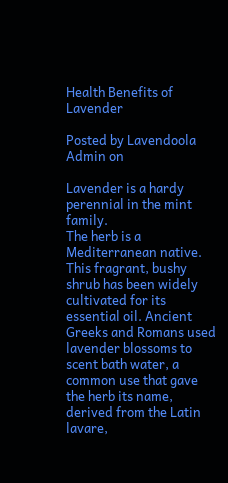Health Benefits of Lavender

Posted by Lavendoola Admin on

Lavender is a hardy perennial in the mint family.
The herb is a Mediterranean native.   This fragrant, bushy shrub has been widely cultivated for its essential oil. Ancient Greeks and Romans used lavender blossoms to scent bath water, a common use that gave the herb its name, derived from the Latin lavare,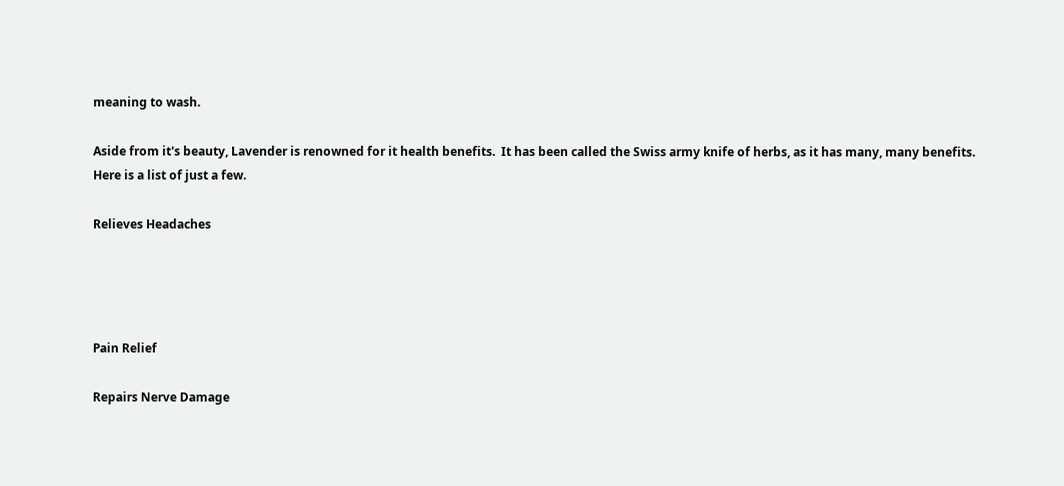meaning to wash.

Aside from it's beauty, Lavender is renowned for it health benefits.  It has been called the Swiss army knife of herbs, as it has many, many benefits.  Here is a list of just a few.

Relieves Headaches




Pain Relief

Repairs Nerve Damage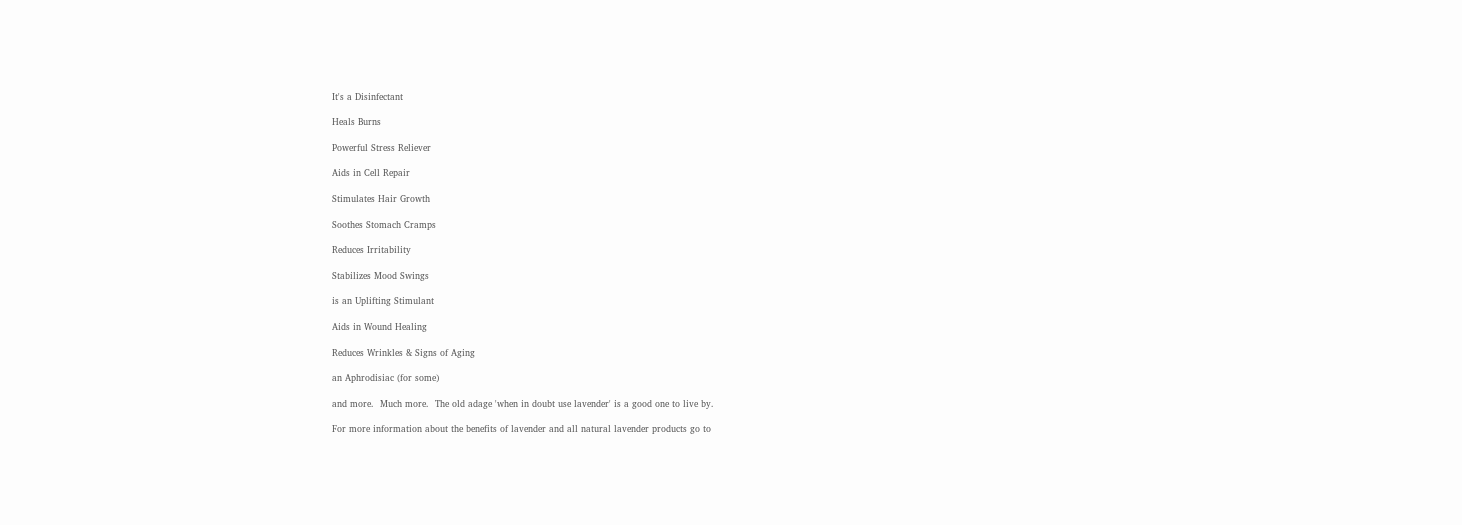It's a Disinfectant

Heals Burns

Powerful Stress Reliever

Aids in Cell Repair

Stimulates Hair Growth

Soothes Stomach Cramps

Reduces Irritability

Stabilizes Mood Swings

is an Uplifting Stimulant

Aids in Wound Healing

Reduces Wrinkles & Signs of Aging

an Aphrodisiac (for some)

and more.  Much more.  The old adage 'when in doubt use lavender' is a good one to live by.

For more information about the benefits of lavender and all natural lavender products go to